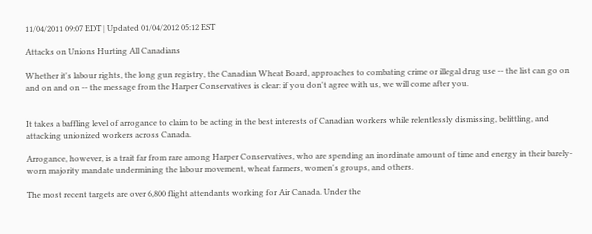11/04/2011 09:07 EDT | Updated 01/04/2012 05:12 EST

Attacks on Unions Hurting All Canadians

Whether it's labour rights, the long gun registry, the Canadian Wheat Board, approaches to combating crime or illegal drug use -- the list can go on and on and on -- the message from the Harper Conservatives is clear: if you don't agree with us, we will come after you.


It takes a baffling level of arrogance to claim to be acting in the best interests of Canadian workers while relentlessly dismissing, belittling, and attacking unionized workers across Canada.

Arrogance, however, is a trait far from rare among Harper Conservatives, who are spending an inordinate amount of time and energy in their barely-worn majority mandate undermining the labour movement, wheat farmers, women's groups, and others.

The most recent targets are over 6,800 flight attendants working for Air Canada. Under the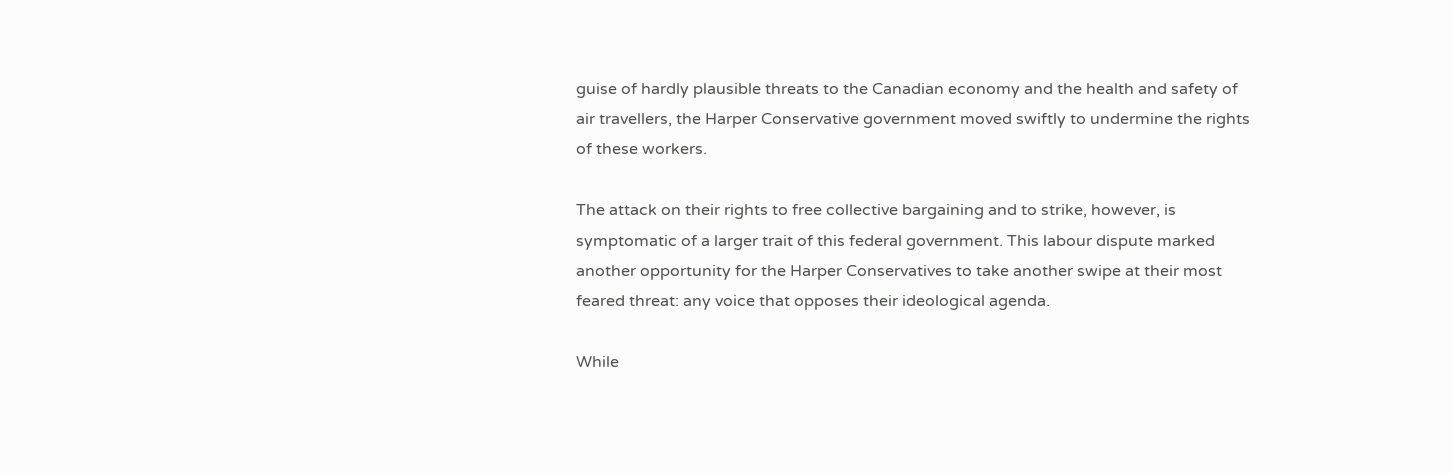guise of hardly plausible threats to the Canadian economy and the health and safety of air travellers, the Harper Conservative government moved swiftly to undermine the rights of these workers.

The attack on their rights to free collective bargaining and to strike, however, is symptomatic of a larger trait of this federal government. This labour dispute marked another opportunity for the Harper Conservatives to take another swipe at their most feared threat: any voice that opposes their ideological agenda.

While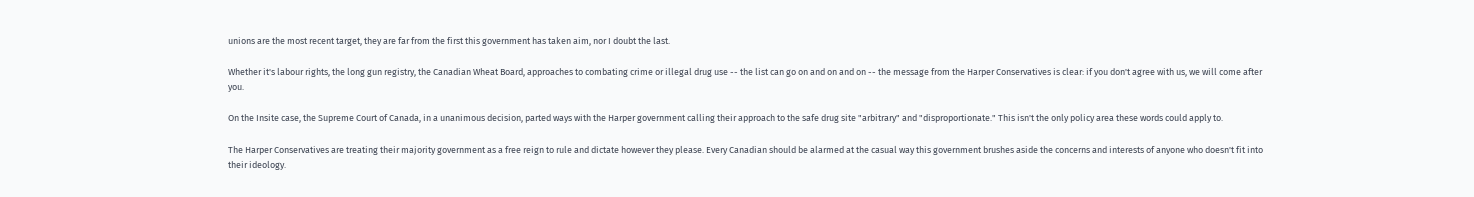unions are the most recent target, they are far from the first this government has taken aim, nor I doubt the last.

Whether it's labour rights, the long gun registry, the Canadian Wheat Board, approaches to combating crime or illegal drug use -- the list can go on and on and on -- the message from the Harper Conservatives is clear: if you don't agree with us, we will come after you.

On the Insite case, the Supreme Court of Canada, in a unanimous decision, parted ways with the Harper government calling their approach to the safe drug site "arbitrary" and "disproportionate." This isn't the only policy area these words could apply to.

The Harper Conservatives are treating their majority government as a free reign to rule and dictate however they please. Every Canadian should be alarmed at the casual way this government brushes aside the concerns and interests of anyone who doesn't fit into their ideology.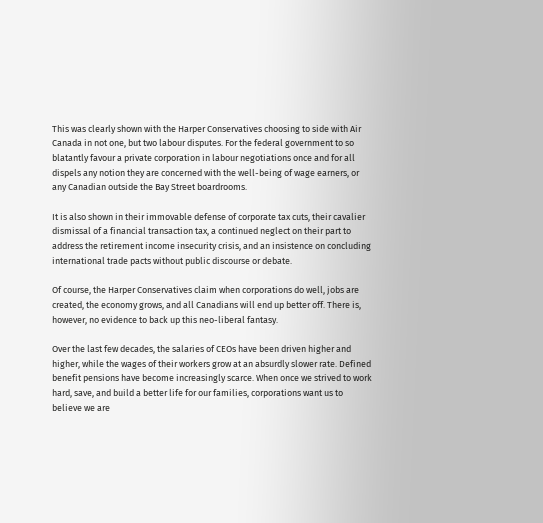This was clearly shown with the Harper Conservatives choosing to side with Air Canada in not one, but two labour disputes. For the federal government to so blatantly favour a private corporation in labour negotiations once and for all dispels any notion they are concerned with the well-being of wage earners, or any Canadian outside the Bay Street boardrooms.

It is also shown in their immovable defense of corporate tax cuts, their cavalier dismissal of a financial transaction tax, a continued neglect on their part to address the retirement income insecurity crisis, and an insistence on concluding international trade pacts without public discourse or debate.

Of course, the Harper Conservatives claim when corporations do well, jobs are created, the economy grows, and all Canadians will end up better off. There is, however, no evidence to back up this neo-liberal fantasy.

Over the last few decades, the salaries of CEOs have been driven higher and higher, while the wages of their workers grow at an absurdly slower rate. Defined benefit pensions have become increasingly scarce. When once we strived to work hard, save, and build a better life for our families, corporations want us to believe we are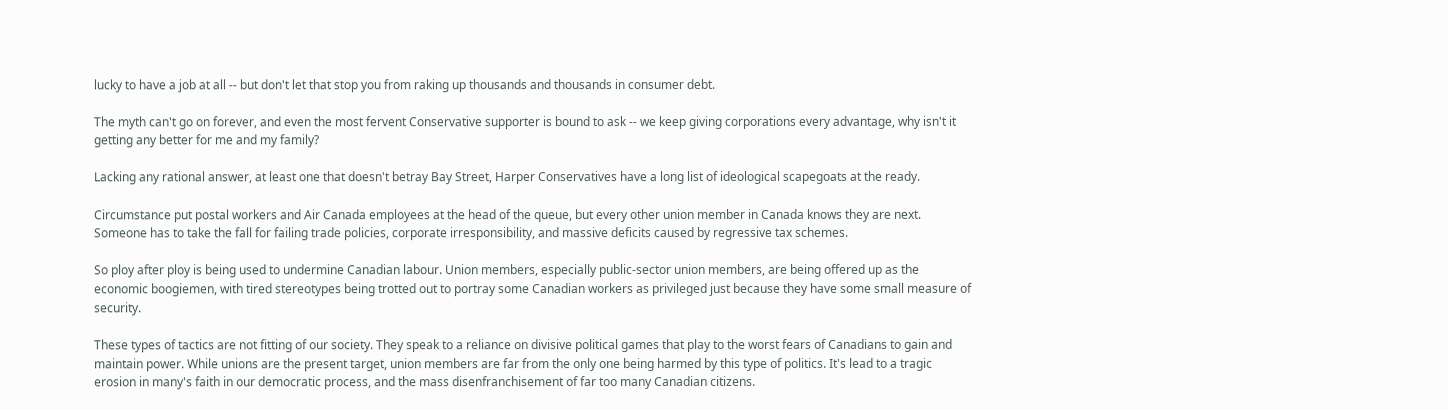lucky to have a job at all -- but don't let that stop you from raking up thousands and thousands in consumer debt.

The myth can't go on forever, and even the most fervent Conservative supporter is bound to ask -- we keep giving corporations every advantage, why isn't it getting any better for me and my family?

Lacking any rational answer, at least one that doesn't betray Bay Street, Harper Conservatives have a long list of ideological scapegoats at the ready.

Circumstance put postal workers and Air Canada employees at the head of the queue, but every other union member in Canada knows they are next. Someone has to take the fall for failing trade policies, corporate irresponsibility, and massive deficits caused by regressive tax schemes.

So ploy after ploy is being used to undermine Canadian labour. Union members, especially public-sector union members, are being offered up as the economic boogiemen, with tired stereotypes being trotted out to portray some Canadian workers as privileged just because they have some small measure of security.

These types of tactics are not fitting of our society. They speak to a reliance on divisive political games that play to the worst fears of Canadians to gain and maintain power. While unions are the present target, union members are far from the only one being harmed by this type of politics. It's lead to a tragic erosion in many's faith in our democratic process, and the mass disenfranchisement of far too many Canadian citizens.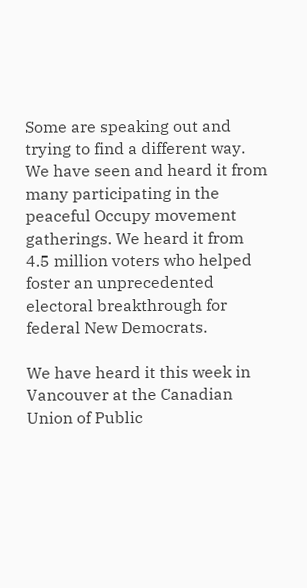Some are speaking out and trying to find a different way. We have seen and heard it from many participating in the peaceful Occupy movement gatherings. We heard it from 4.5 million voters who helped foster an unprecedented electoral breakthrough for federal New Democrats.

We have heard it this week in Vancouver at the Canadian Union of Public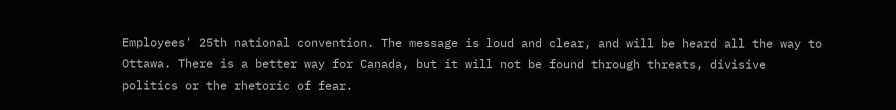Employees' 25th national convention. The message is loud and clear, and will be heard all the way to Ottawa. There is a better way for Canada, but it will not be found through threats, divisive politics or the rhetoric of fear.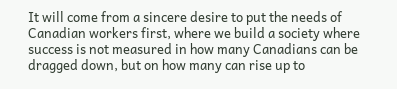It will come from a sincere desire to put the needs of Canadian workers first, where we build a society where success is not measured in how many Canadians can be dragged down, but on how many can rise up to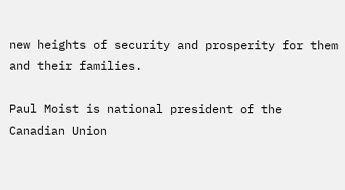new heights of security and prosperity for them and their families.

Paul Moist is national president of the Canadian Union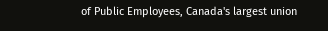of Public Employees, Canada's largest union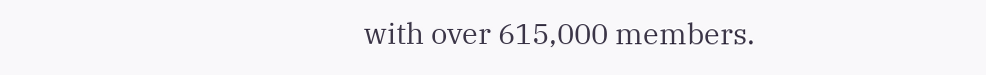with over 615,000 members.